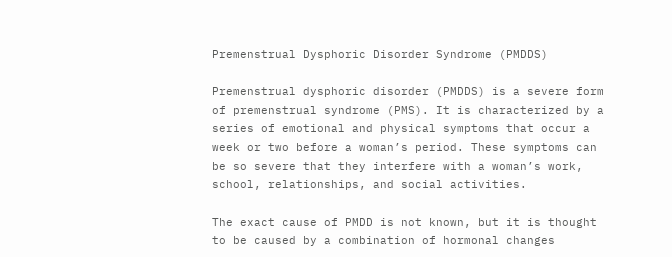Premenstrual Dysphoric Disorder Syndrome (PMDDS)

Premenstrual dysphoric disorder (PMDDS) is a severe form of premenstrual syndrome (PMS). It is characterized by a series of emotional and physical symptoms that occur a week or two before a woman’s period. These symptoms can be so severe that they interfere with a woman’s work, school, relationships, and social activities.

The exact cause of PMDD is not known, but it is thought to be caused by a combination of hormonal changes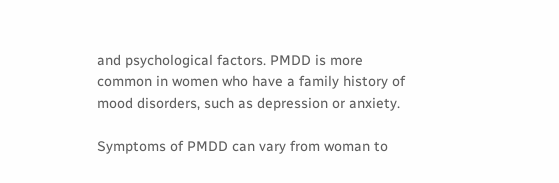and psychological factors. PMDD is more common in women who have a family history of mood disorders, such as depression or anxiety.

Symptoms of PMDD can vary from woman to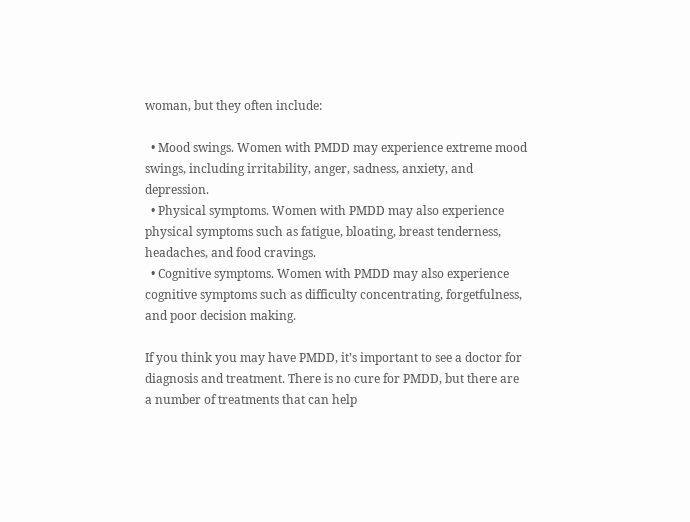woman, but they often include:

  • Mood swings. Women with PMDD may experience extreme mood swings, including irritability, anger, sadness, anxiety, and depression.
  • Physical symptoms. Women with PMDD may also experience physical symptoms such as fatigue, bloating, breast tenderness, headaches, and food cravings.
  • Cognitive symptoms. Women with PMDD may also experience cognitive symptoms such as difficulty concentrating, forgetfulness, and poor decision making.

If you think you may have PMDD, it’s important to see a doctor for diagnosis and treatment. There is no cure for PMDD, but there are a number of treatments that can help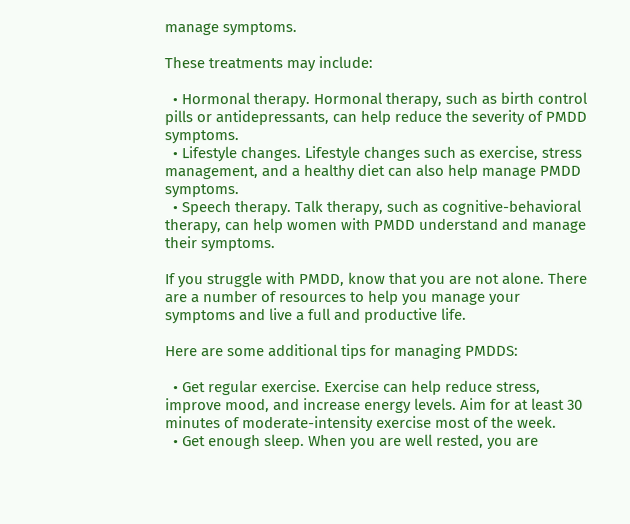manage symptoms.

These treatments may include:

  • Hormonal therapy. Hormonal therapy, such as birth control pills or antidepressants, can help reduce the severity of PMDD symptoms.
  • Lifestyle changes. Lifestyle changes such as exercise, stress management, and a healthy diet can also help manage PMDD symptoms.
  • Speech therapy. Talk therapy, such as cognitive-behavioral therapy, can help women with PMDD understand and manage their symptoms.

If you struggle with PMDD, know that you are not alone. There are a number of resources to help you manage your symptoms and live a full and productive life.

Here are some additional tips for managing PMDDS:

  • Get regular exercise. Exercise can help reduce stress, improve mood, and increase energy levels. Aim for at least 30 minutes of moderate-intensity exercise most of the week.
  • Get enough sleep. When you are well rested, you are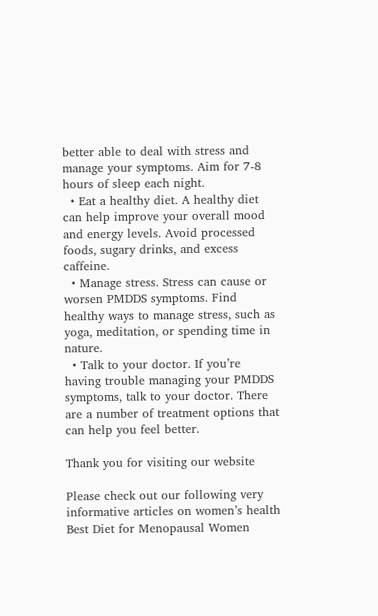better able to deal with stress and manage your symptoms. Aim for 7-8 hours of sleep each night.
  • Eat a healthy diet. A healthy diet can help improve your overall mood and energy levels. Avoid processed foods, sugary drinks, and excess caffeine.
  • Manage stress. Stress can cause or worsen PMDDS symptoms. Find healthy ways to manage stress, such as yoga, meditation, or spending time in nature.
  • Talk to your doctor. If you’re having trouble managing your PMDDS symptoms, talk to your doctor. There are a number of treatment options that can help you feel better.

Thank you for visiting our website

Please check out our following very informative articles on women’s health Best Diet for Menopausal Women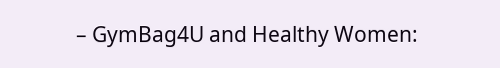– GymBag4U and Healthy Women: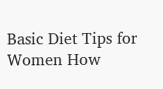Basic Diet Tips for Women How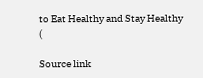to Eat Healthy and Stay Healthy (

Source link